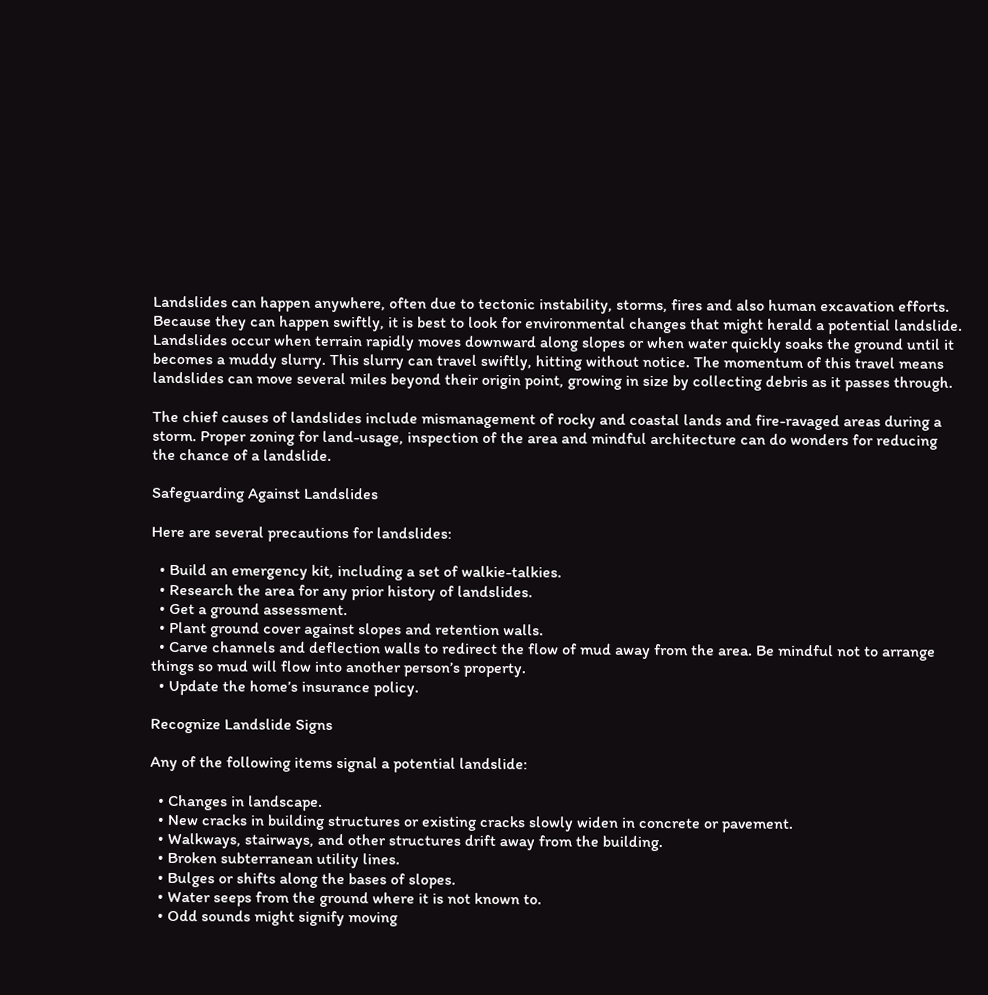Landslides can happen anywhere, often due to tectonic instability, storms, fires and also human excavation efforts. Because they can happen swiftly, it is best to look for environmental changes that might herald a potential landslide. Landslides occur when terrain rapidly moves downward along slopes or when water quickly soaks the ground until it becomes a muddy slurry. This slurry can travel swiftly, hitting without notice. The momentum of this travel means landslides can move several miles beyond their origin point, growing in size by collecting debris as it passes through.

The chief causes of landslides include mismanagement of rocky and coastal lands and fire-ravaged areas during a storm. Proper zoning for land-usage, inspection of the area and mindful architecture can do wonders for reducing the chance of a landslide.

Safeguarding Against Landslides

Here are several precautions for landslides:

  • Build an emergency kit, including a set of walkie-talkies.
  • Research the area for any prior history of landslides.
  • Get a ground assessment.
  • Plant ground cover against slopes and retention walls.
  • Carve channels and deflection walls to redirect the flow of mud away from the area. Be mindful not to arrange things so mud will flow into another person’s property.
  • Update the home’s insurance policy.

Recognize Landslide Signs

Any of the following items signal a potential landslide:

  • Changes in landscape.
  • New cracks in building structures or existing cracks slowly widen in concrete or pavement.
  • Walkways, stairways, and other structures drift away from the building.
  • Broken subterranean utility lines.
  • Bulges or shifts along the bases of slopes.
  • Water seeps from the ground where it is not known to.
  • Odd sounds might signify moving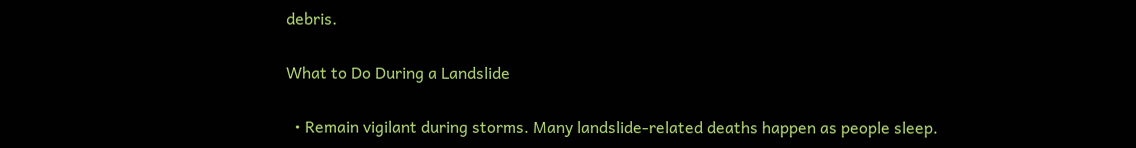debris.

What to Do During a Landslide

  • Remain vigilant during storms. Many landslide-related deaths happen as people sleep.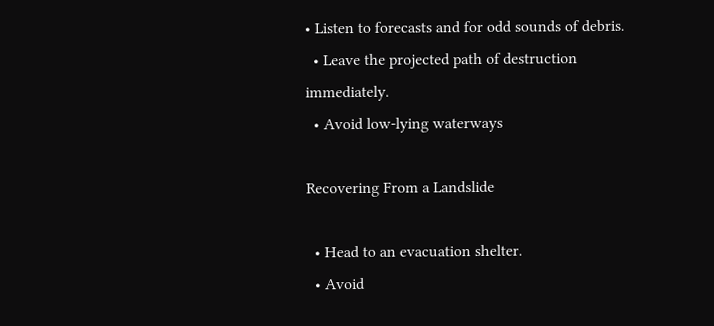• Listen to forecasts and for odd sounds of debris.
  • Leave the projected path of destruction immediately.
  • Avoid low-lying waterways

Recovering From a Landslide

  • Head to an evacuation shelter.
  • Avoid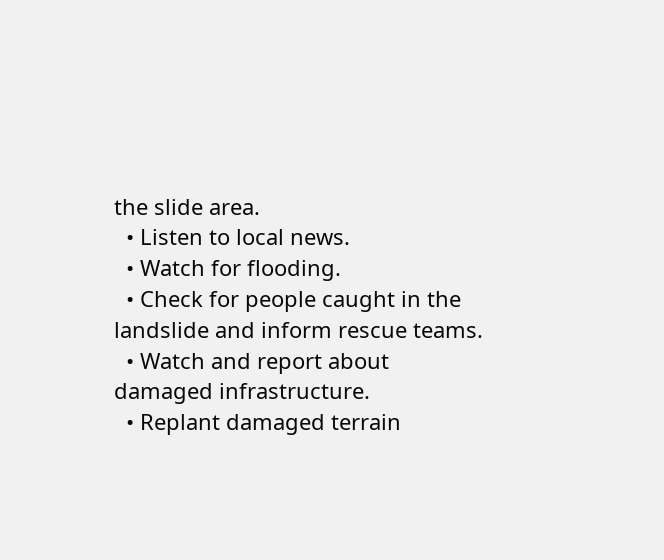the slide area.
  • Listen to local news.
  • Watch for flooding.
  • Check for people caught in the landslide and inform rescue teams.
  • Watch and report about damaged infrastructure.
  • Replant damaged terrain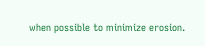when possible to minimize erosion.